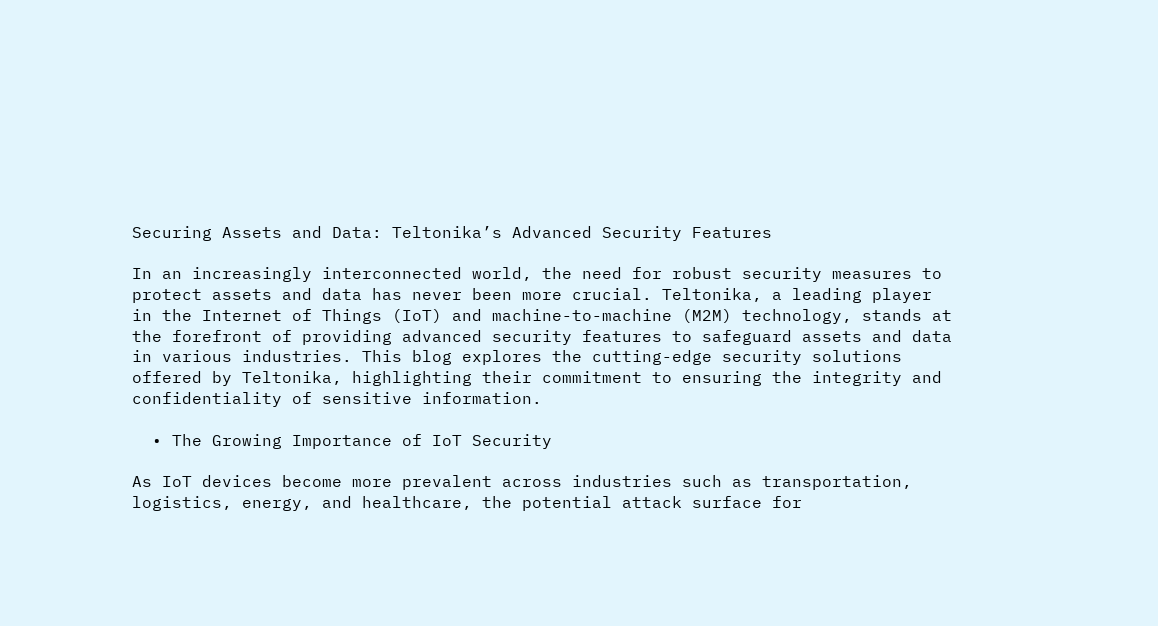Securing Assets and Data: Teltonika’s Advanced Security Features

In an increasingly interconnected world, the need for robust security measures to protect assets and data has never been more crucial. Teltonika, a leading player in the Internet of Things (IoT) and machine-to-machine (M2M) technology, stands at the forefront of providing advanced security features to safeguard assets and data in various industries. This blog explores the cutting-edge security solutions offered by Teltonika, highlighting their commitment to ensuring the integrity and confidentiality of sensitive information.

  • The Growing Importance of IoT Security

As IoT devices become more prevalent across industries such as transportation, logistics, energy, and healthcare, the potential attack surface for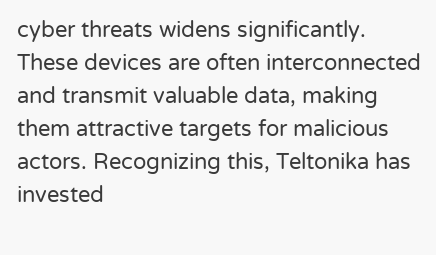cyber threats widens significantly. These devices are often interconnected and transmit valuable data, making them attractive targets for malicious actors. Recognizing this, Teltonika has invested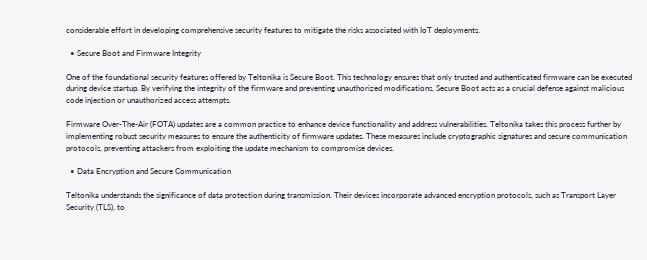considerable effort in developing comprehensive security features to mitigate the risks associated with IoT deployments.

  • Secure Boot and Firmware Integrity

One of the foundational security features offered by Teltonika is Secure Boot. This technology ensures that only trusted and authenticated firmware can be executed during device startup. By verifying the integrity of the firmware and preventing unauthorized modifications, Secure Boot acts as a crucial defense against malicious code injection or unauthorized access attempts.

Firmware Over-The-Air (FOTA) updates are a common practice to enhance device functionality and address vulnerabilities. Teltonika takes this process further by implementing robust security measures to ensure the authenticity of firmware updates. These measures include cryptographic signatures and secure communication protocols, preventing attackers from exploiting the update mechanism to compromise devices.

  • Data Encryption and Secure Communication

Teltonika understands the significance of data protection during transmission. Their devices incorporate advanced encryption protocols, such as Transport Layer Security (TLS), to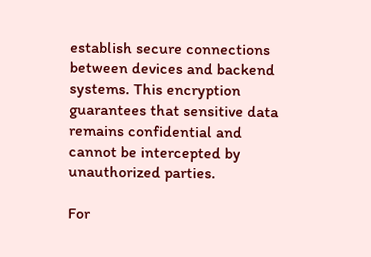establish secure connections between devices and backend systems. This encryption guarantees that sensitive data remains confidential and cannot be intercepted by unauthorized parties.

For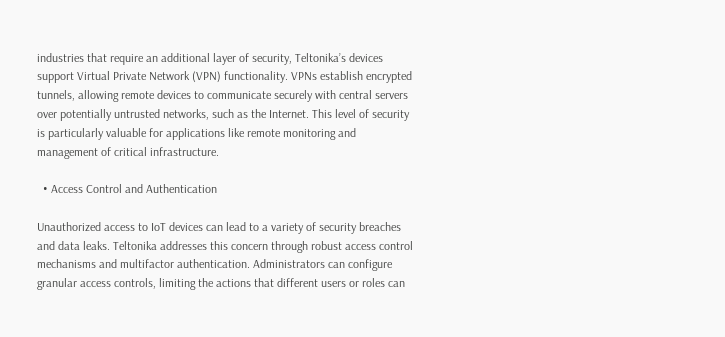industries that require an additional layer of security, Teltonika’s devices support Virtual Private Network (VPN) functionality. VPNs establish encrypted tunnels, allowing remote devices to communicate securely with central servers over potentially untrusted networks, such as the Internet. This level of security is particularly valuable for applications like remote monitoring and management of critical infrastructure.

  • Access Control and Authentication

Unauthorized access to IoT devices can lead to a variety of security breaches and data leaks. Teltonika addresses this concern through robust access control mechanisms and multifactor authentication. Administrators can configure granular access controls, limiting the actions that different users or roles can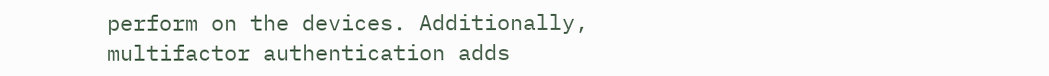perform on the devices. Additionally, multifactor authentication adds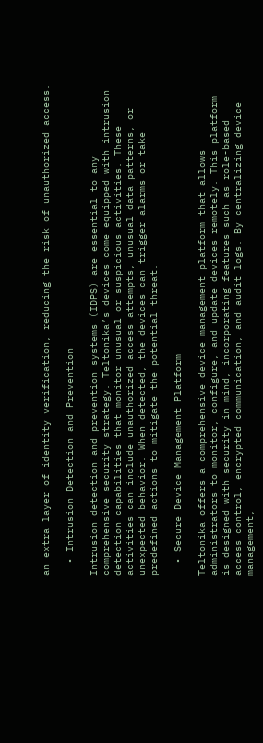an extra layer of identity verification, reducing the risk of unauthorized access.

  • Intrusion Detection and Prevention

Intrusion detection and prevention systems (IDPS) are essential to any comprehensive security strategy. Teltonika’s devices come equipped with intrusion detection capabilities that monitor unusual or suspicious activities. These activities can include unauthorized access attempts, unusual data patterns, or unexpected behavior. When detected, the devices can trigger alarms or take predefined actions to mitigate the potential threat.

  • Secure Device Management Platform

Teltonika offers a comprehensive device management platform that allows administrators to monitor, configure, and update devices remotely. This platform is designed with security in mind, incorporating features such as role-based access control, encrypted communication, and audit logs. By centralizing device management,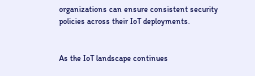organizations can ensure consistent security policies across their IoT deployments.


As the IoT landscape continues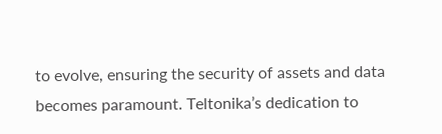to evolve, ensuring the security of assets and data becomes paramount. Teltonika’s dedication to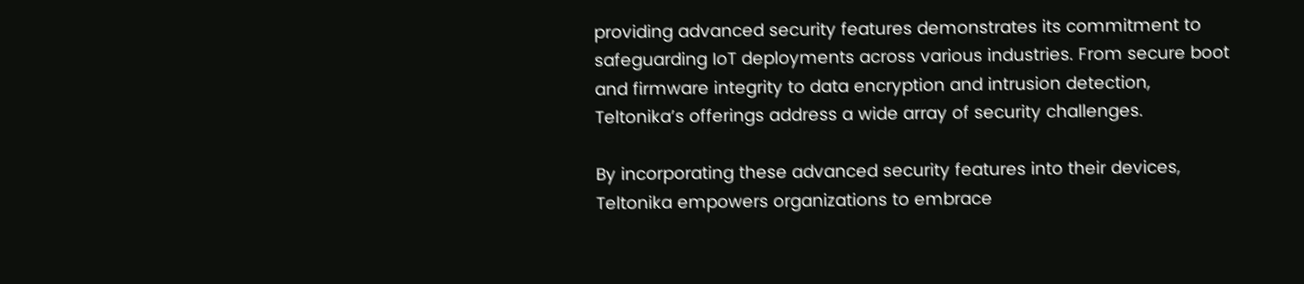providing advanced security features demonstrates its commitment to safeguarding IoT deployments across various industries. From secure boot and firmware integrity to data encryption and intrusion detection, Teltonika’s offerings address a wide array of security challenges.

By incorporating these advanced security features into their devices, Teltonika empowers organizations to embrace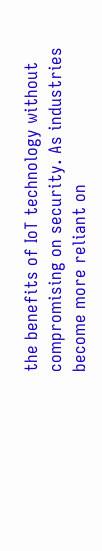the benefits of IoT technology without compromising on security. As industries become more reliant on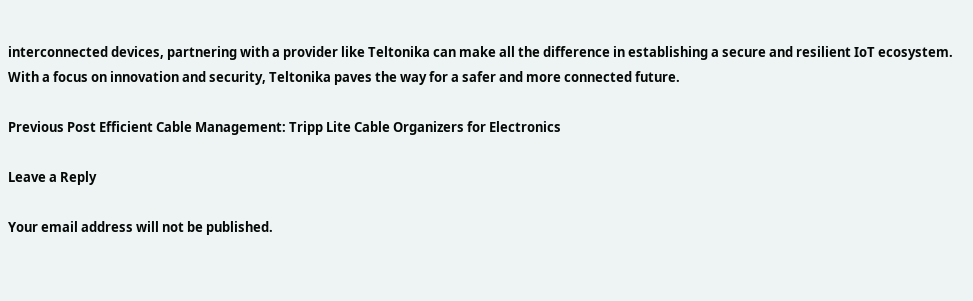interconnected devices, partnering with a provider like Teltonika can make all the difference in establishing a secure and resilient IoT ecosystem. With a focus on innovation and security, Teltonika paves the way for a safer and more connected future.

Previous Post Efficient Cable Management: Tripp Lite Cable Organizers for Electronics

Leave a Reply

Your email address will not be published.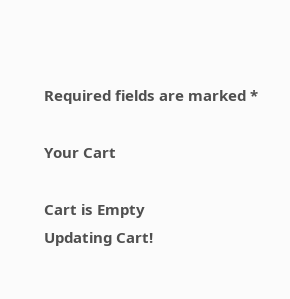Required fields are marked *

Your Cart

Cart is Empty
Updating Cart!